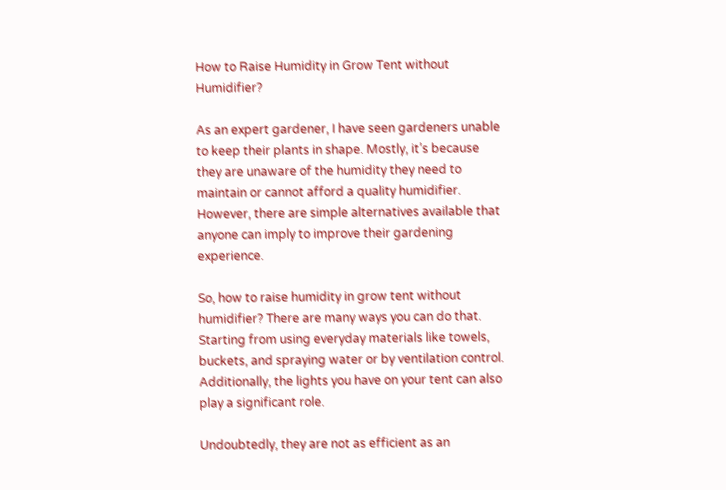How to Raise Humidity in Grow Tent without Humidifier?

As an expert gardener, I have seen gardeners unable to keep their plants in shape. Mostly, it’s because they are unaware of the humidity they need to maintain or cannot afford a quality humidifier. However, there are simple alternatives available that anyone can imply to improve their gardening experience.

So, how to raise humidity in grow tent without humidifier? There are many ways you can do that. Starting from using everyday materials like towels, buckets, and spraying water or by ventilation control. Additionally, the lights you have on your tent can also play a significant role.

Undoubtedly, they are not as efficient as an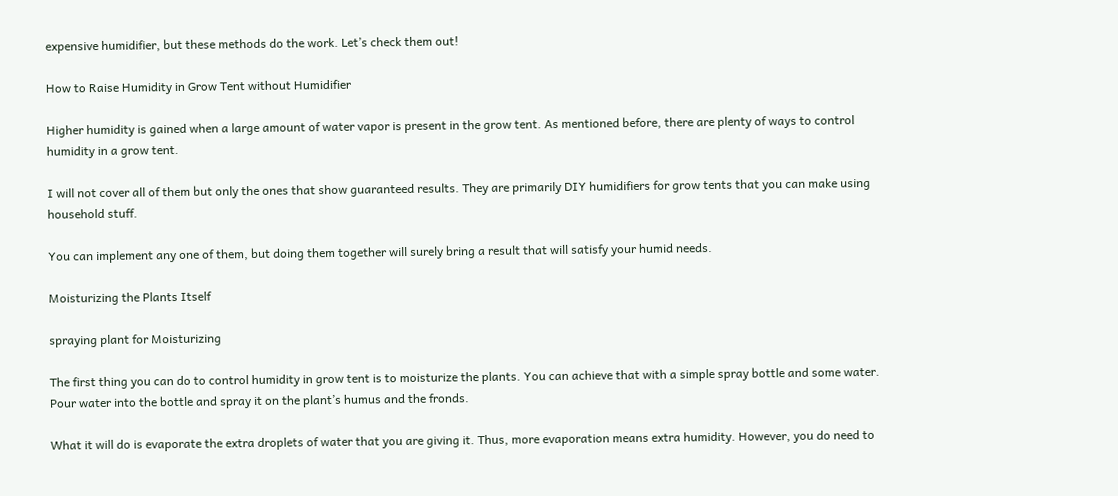expensive humidifier, but these methods do the work. Let’s check them out!

How to Raise Humidity in Grow Tent without Humidifier

Higher humidity is gained when a large amount of water vapor is present in the grow tent. As mentioned before, there are plenty of ways to control humidity in a grow tent.

I will not cover all of them but only the ones that show guaranteed results. They are primarily DIY humidifiers for grow tents that you can make using household stuff.

You can implement any one of them, but doing them together will surely bring a result that will satisfy your humid needs.

Moisturizing the Plants Itself

spraying plant for Moisturizing

The first thing you can do to control humidity in grow tent is to moisturize the plants. You can achieve that with a simple spray bottle and some water. Pour water into the bottle and spray it on the plant’s humus and the fronds.

What it will do is evaporate the extra droplets of water that you are giving it. Thus, more evaporation means extra humidity. However, you do need to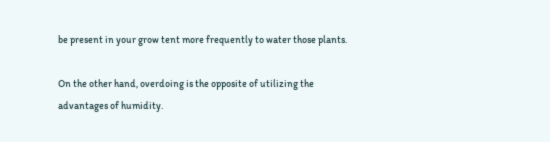be present in your grow tent more frequently to water those plants.

On the other hand, overdoing is the opposite of utilizing the advantages of humidity.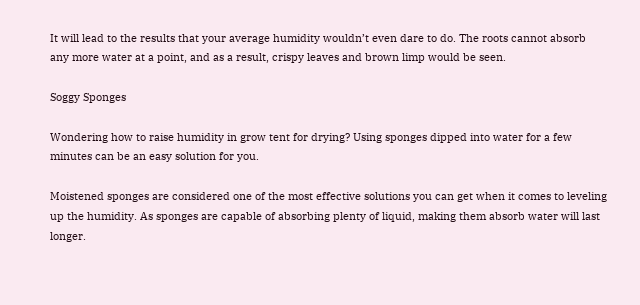It will lead to the results that your average humidity wouldn’t even dare to do. The roots cannot absorb any more water at a point, and as a result, crispy leaves and brown limp would be seen.

Soggy Sponges

Wondering how to raise humidity in grow tent for drying? Using sponges dipped into water for a few minutes can be an easy solution for you.

Moistened sponges are considered one of the most effective solutions you can get when it comes to leveling up the humidity. As sponges are capable of absorbing plenty of liquid, making them absorb water will last longer.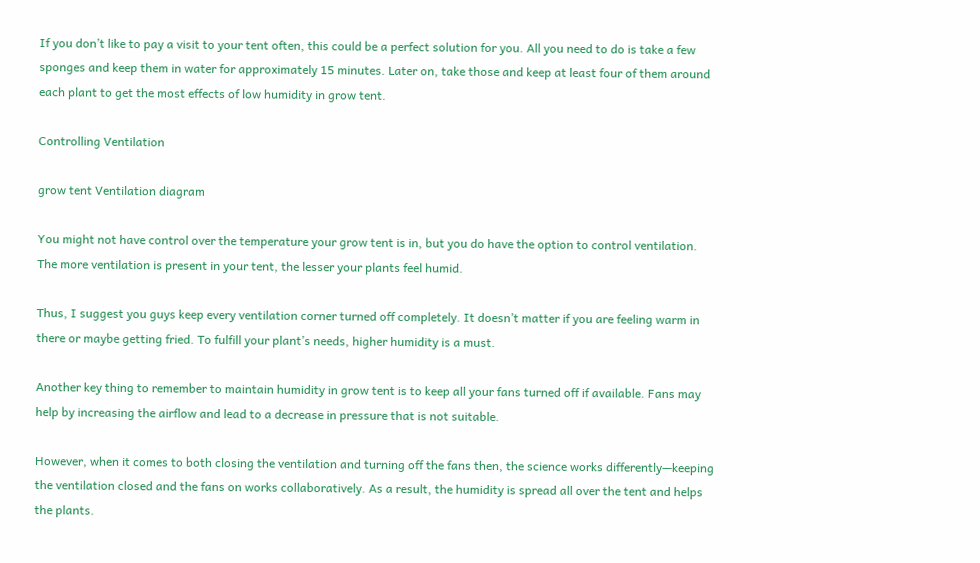If you don’t like to pay a visit to your tent often, this could be a perfect solution for you. All you need to do is take a few sponges and keep them in water for approximately 15 minutes. Later on, take those and keep at least four of them around each plant to get the most effects of low humidity in grow tent.

Controlling Ventilation

grow tent Ventilation diagram

You might not have control over the temperature your grow tent is in, but you do have the option to control ventilation. The more ventilation is present in your tent, the lesser your plants feel humid.

Thus, I suggest you guys keep every ventilation corner turned off completely. It doesn’t matter if you are feeling warm in there or maybe getting fried. To fulfill your plant’s needs, higher humidity is a must.

Another key thing to remember to maintain humidity in grow tent is to keep all your fans turned off if available. Fans may help by increasing the airflow and lead to a decrease in pressure that is not suitable.

However, when it comes to both closing the ventilation and turning off the fans then, the science works differently—keeping the ventilation closed and the fans on works collaboratively. As a result, the humidity is spread all over the tent and helps the plants.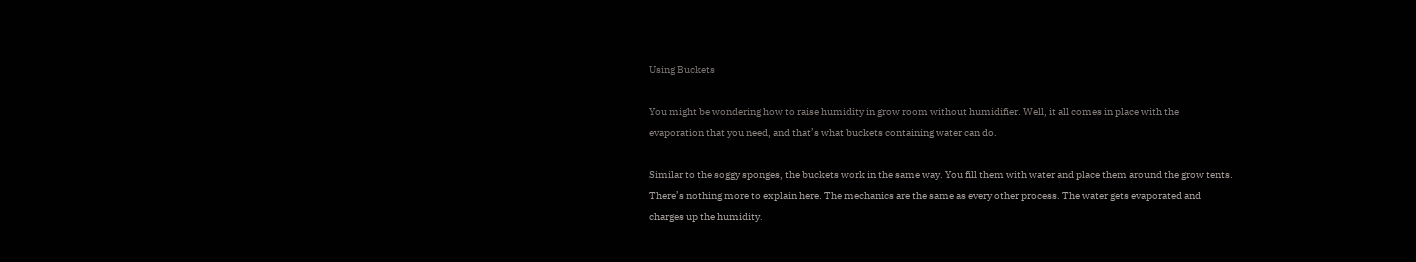Using Buckets

You might be wondering how to raise humidity in grow room without humidifier. Well, it all comes in place with the evaporation that you need, and that’s what buckets containing water can do.

Similar to the soggy sponges, the buckets work in the same way. You fill them with water and place them around the grow tents. There’s nothing more to explain here. The mechanics are the same as every other process. The water gets evaporated and charges up the humidity.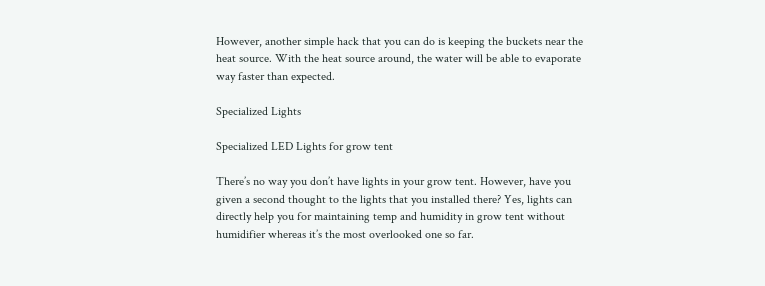However, another simple hack that you can do is keeping the buckets near the heat source. With the heat source around, the water will be able to evaporate way faster than expected.

Specialized Lights

Specialized LED Lights for grow tent

There’s no way you don’t have lights in your grow tent. However, have you given a second thought to the lights that you installed there? Yes, lights can directly help you for maintaining temp and humidity in grow tent without humidifier whereas it’s the most overlooked one so far.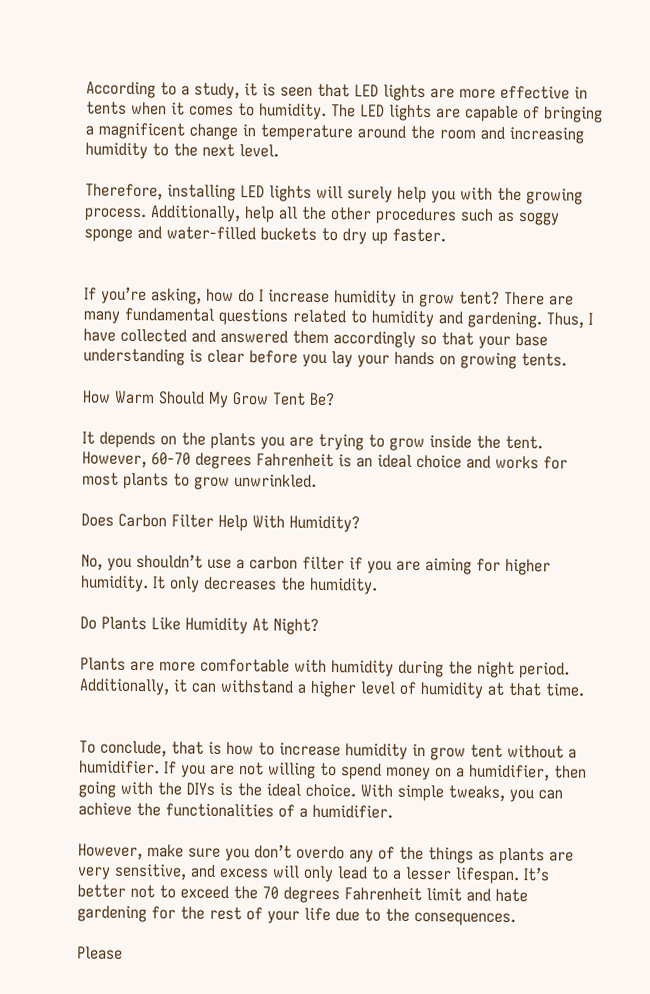According to a study, it is seen that LED lights are more effective in tents when it comes to humidity. The LED lights are capable of bringing a magnificent change in temperature around the room and increasing humidity to the next level.

Therefore, installing LED lights will surely help you with the growing process. Additionally, help all the other procedures such as soggy sponge and water-filled buckets to dry up faster.


If you’re asking, how do I increase humidity in grow tent? There are many fundamental questions related to humidity and gardening. Thus, I have collected and answered them accordingly so that your base understanding is clear before you lay your hands on growing tents.

How Warm Should My Grow Tent Be?

It depends on the plants you are trying to grow inside the tent. However, 60-70 degrees Fahrenheit is an ideal choice and works for most plants to grow unwrinkled.

Does Carbon Filter Help With Humidity?

No, you shouldn’t use a carbon filter if you are aiming for higher humidity. It only decreases the humidity.

Do Plants Like Humidity At Night?

Plants are more comfortable with humidity during the night period. Additionally, it can withstand a higher level of humidity at that time.


To conclude, that is how to increase humidity in grow tent without a humidifier. If you are not willing to spend money on a humidifier, then going with the DIYs is the ideal choice. With simple tweaks, you can achieve the functionalities of a humidifier.

However, make sure you don’t overdo any of the things as plants are very sensitive, and excess will only lead to a lesser lifespan. It’s better not to exceed the 70 degrees Fahrenheit limit and hate gardening for the rest of your life due to the consequences.

Please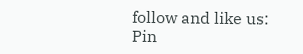follow and like us:
Pin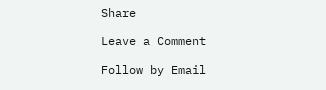Share

Leave a Comment

Follow by Email